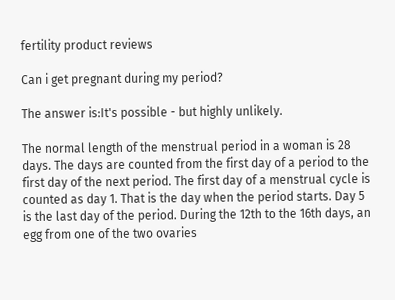fertility product reviews

Can i get pregnant during my period?

The answer is:It's possible - but highly unlikely.

The normal length of the menstrual period in a woman is 28 days. The days are counted from the first day of a period to the first day of the next period. The first day of a menstrual cycle is counted as day 1. That is the day when the period starts. Day 5 is the last day of the period. During the 12th to the 16th days, an egg from one of the two ovaries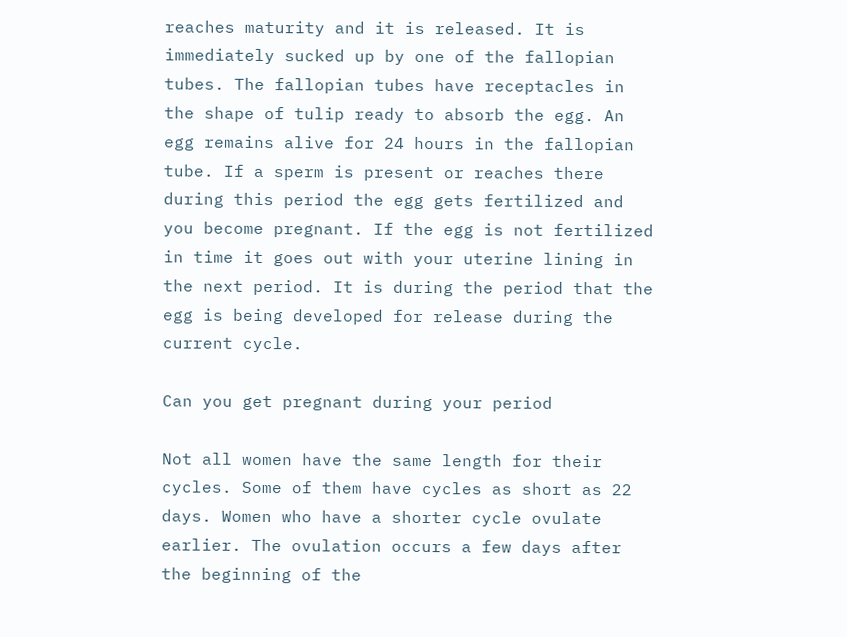reaches maturity and it is released. It is immediately sucked up by one of the fallopian tubes. The fallopian tubes have receptacles in the shape of tulip ready to absorb the egg. An egg remains alive for 24 hours in the fallopian tube. If a sperm is present or reaches there during this period the egg gets fertilized and you become pregnant. If the egg is not fertilized in time it goes out with your uterine lining in the next period. It is during the period that the egg is being developed for release during the current cycle.

Can you get pregnant during your period

Not all women have the same length for their cycles. Some of them have cycles as short as 22 days. Women who have a shorter cycle ovulate earlier. The ovulation occurs a few days after the beginning of the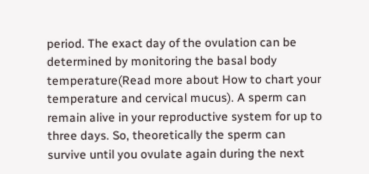period. The exact day of the ovulation can be determined by monitoring the basal body temperature(Read more about How to chart your temperature and cervical mucus). A sperm can remain alive in your reproductive system for up to three days. So, theoretically the sperm can survive until you ovulate again during the next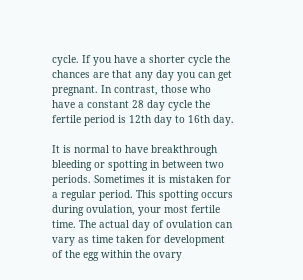cycle. If you have a shorter cycle the chances are that any day you can get pregnant. In contrast, those who have a constant 28 day cycle the fertile period is 12th day to 16th day.

It is normal to have breakthrough bleeding or spotting in between two periods. Sometimes it is mistaken for a regular period. This spotting occurs during ovulation, your most fertile time. The actual day of ovulation can vary as time taken for development of the egg within the ovary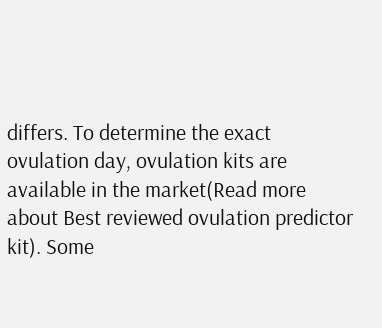differs. To determine the exact ovulation day, ovulation kits are available in the market(Read more about Best reviewed ovulation predictor kit). Some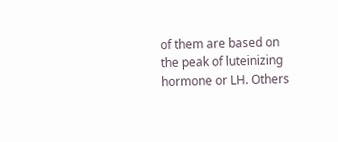of them are based on the peak of luteinizing hormone or LH. Others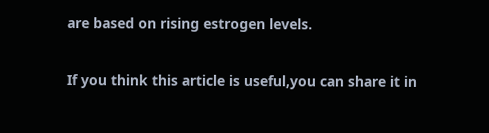are based on rising estrogen levels.

If you think this article is useful,you can share it in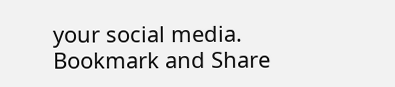your social media. Bookmark and Share